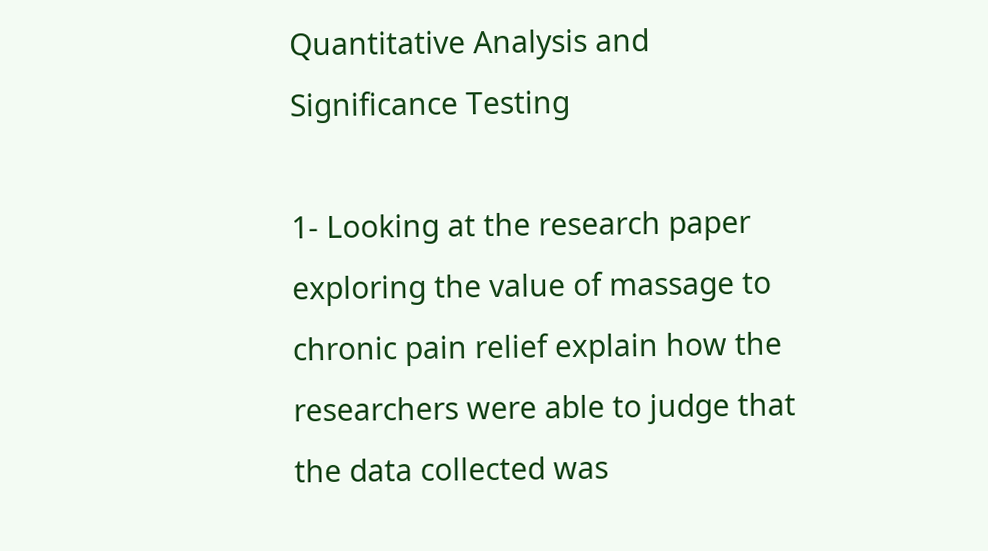Quantitative Analysis and Significance Testing

1- Looking at the research paper exploring the value of massage to chronic pain relief explain how the researchers were able to judge that the data collected was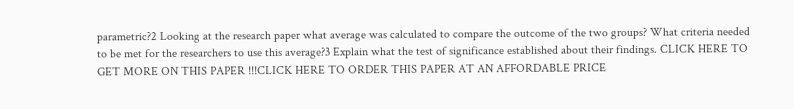parametric?2 Looking at the research paper what average was calculated to compare the outcome of the two groups? What criteria needed to be met for the researchers to use this average?3 Explain what the test of significance established about their findings. CLICK HERE TO GET MORE ON THIS PAPER !!!CLICK HERE TO ORDER THIS PAPER AT AN AFFORDABLE PRICE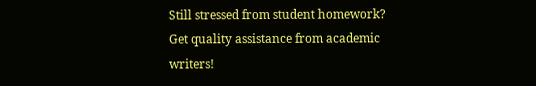Still stressed from student homework?
Get quality assistance from academic writers!